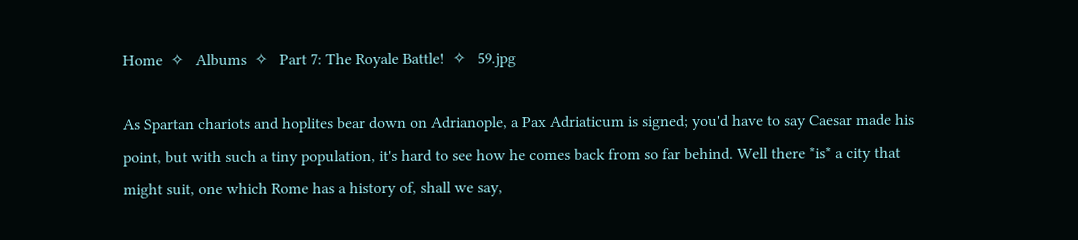Home  ✧   Albums  ✧   Part 7: The Royale Battle!  ✧   59.jpg

As Spartan chariots and hoplites bear down on Adrianople, a Pax Adriaticum is signed; you'd have to say Caesar made his point, but with such a tiny population, it's hard to see how he comes back from so far behind. Well there *is* a city that might suit, one which Rome has a history of, shall we say,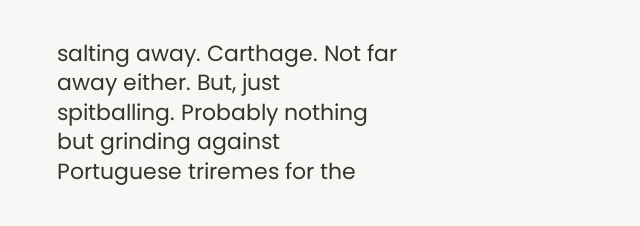salting away. Carthage. Not far away either. But, just spitballing. Probably nothing but grinding against Portuguese triremes for the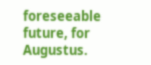foreseeable future, for Augustus.